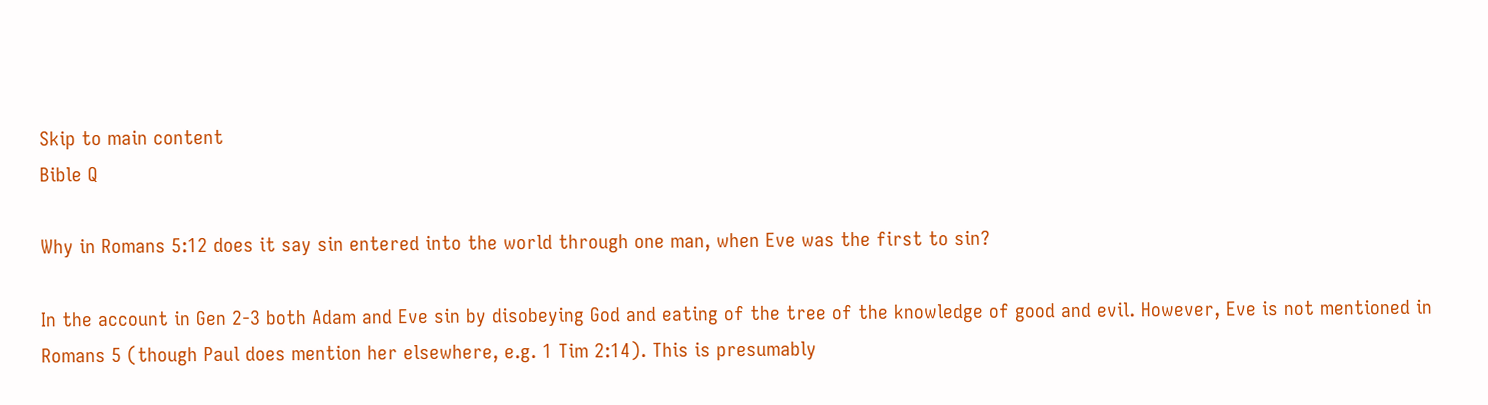Skip to main content
Bible Q

Why in Romans 5:12 does it say sin entered into the world through one man, when Eve was the first to sin?

In the account in Gen 2-3 both Adam and Eve sin by disobeying God and eating of the tree of the knowledge of good and evil. However, Eve is not mentioned in Romans 5 (though Paul does mention her elsewhere, e.g. 1 Tim 2:14). This is presumably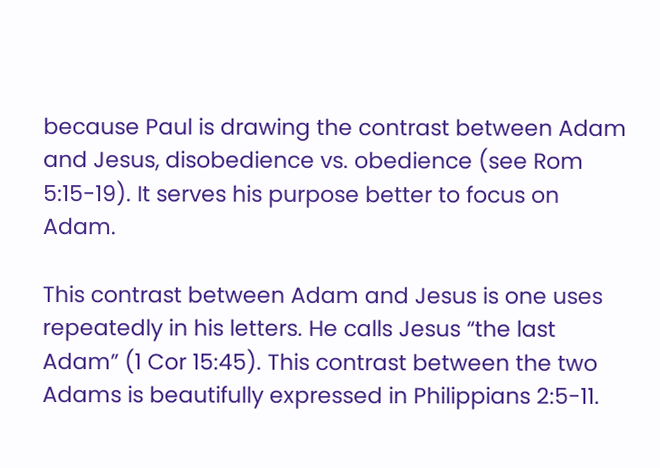because Paul is drawing the contrast between Adam and Jesus, disobedience vs. obedience (see Rom 5:15-19). It serves his purpose better to focus on Adam.

This contrast between Adam and Jesus is one uses repeatedly in his letters. He calls Jesus “the last Adam” (1 Cor 15:45). This contrast between the two Adams is beautifully expressed in Philippians 2:5-11.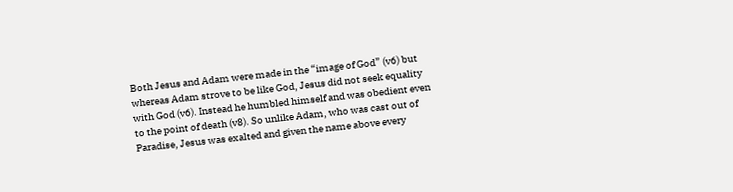Both Jesus and Adam were made in the “image of God” (v6) but whereas Adam strove to be like God, Jesus did not seek equality with God (v6). Instead he humbled himself and was obedient even to the point of death (v8). So unlike Adam, who was cast out of Paradise, Jesus was exalted and given the name above every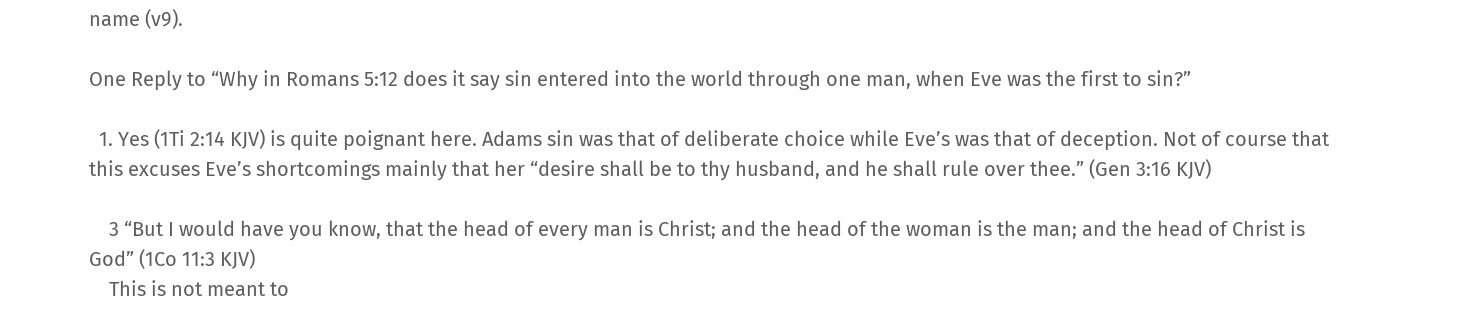name (v9).

One Reply to “Why in Romans 5:12 does it say sin entered into the world through one man, when Eve was the first to sin?”

  1. Yes (1Ti 2:14 KJV) is quite poignant here. Adams sin was that of deliberate choice while Eve’s was that of deception. Not of course that this excuses Eve’s shortcomings mainly that her “desire shall be to thy husband, and he shall rule over thee.” (Gen 3:16 KJV)

    3 “But I would have you know, that the head of every man is Christ; and the head of the woman is the man; and the head of Christ is God” (1Co 11:3 KJV)
    This is not meant to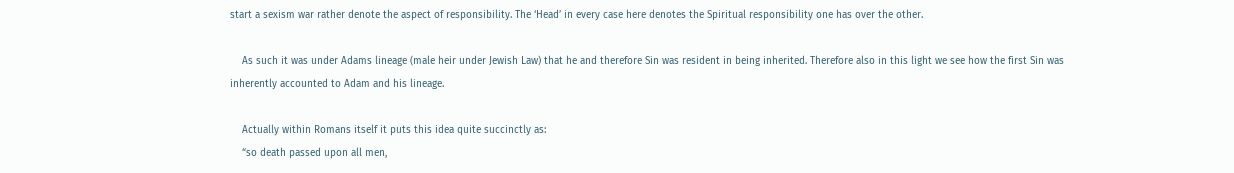start a sexism war rather denote the aspect of responsibility. The ‘Head’ in every case here denotes the Spiritual responsibility one has over the other.

    As such it was under Adams lineage (male heir under Jewish Law) that he and therefore Sin was resident in being inherited. Therefore also in this light we see how the first Sin was inherently accounted to Adam and his lineage.

    Actually within Romans itself it puts this idea quite succinctly as:
    “so death passed upon all men,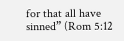for that all have sinned” (Rom 5:12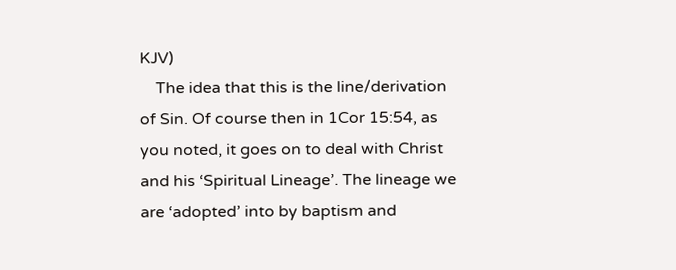KJV)
    The idea that this is the line/derivation of Sin. Of course then in 1Cor 15:54, as you noted, it goes on to deal with Christ and his ‘Spiritual Lineage’. The lineage we are ‘adopted’ into by baptism and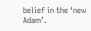belief in the ‘new Adam’.